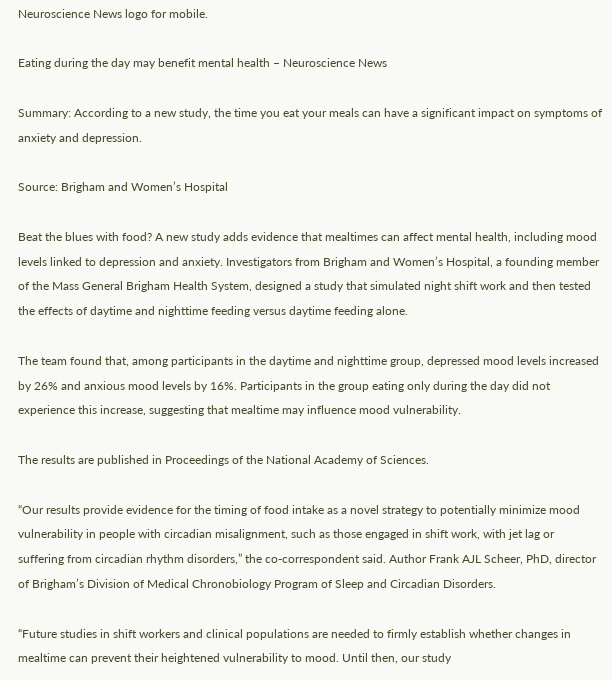Neuroscience News logo for mobile.

Eating during the day may benefit mental health – Neuroscience News

Summary: According to a new study, the time you eat your meals can have a significant impact on symptoms of anxiety and depression.

Source: Brigham and Women’s Hospital

Beat the blues with food? A new study adds evidence that mealtimes can affect mental health, including mood levels linked to depression and anxiety. Investigators from Brigham and Women’s Hospital, a founding member of the Mass General Brigham Health System, designed a study that simulated night shift work and then tested the effects of daytime and nighttime feeding versus daytime feeding alone.

The team found that, among participants in the daytime and nighttime group, depressed mood levels increased by 26% and anxious mood levels by 16%. Participants in the group eating only during the day did not experience this increase, suggesting that mealtime may influence mood vulnerability.

The results are published in Proceedings of the National Academy of Sciences.

“Our results provide evidence for the timing of food intake as a novel strategy to potentially minimize mood vulnerability in people with circadian misalignment, such as those engaged in shift work, with jet lag or suffering from circadian rhythm disorders,” the co-correspondent said. Author Frank AJL Scheer, PhD, director of Brigham’s Division of Medical Chronobiology Program of Sleep and Circadian Disorders.

“Future studies in shift workers and clinical populations are needed to firmly establish whether changes in mealtime can prevent their heightened vulnerability to mood. Until then, our study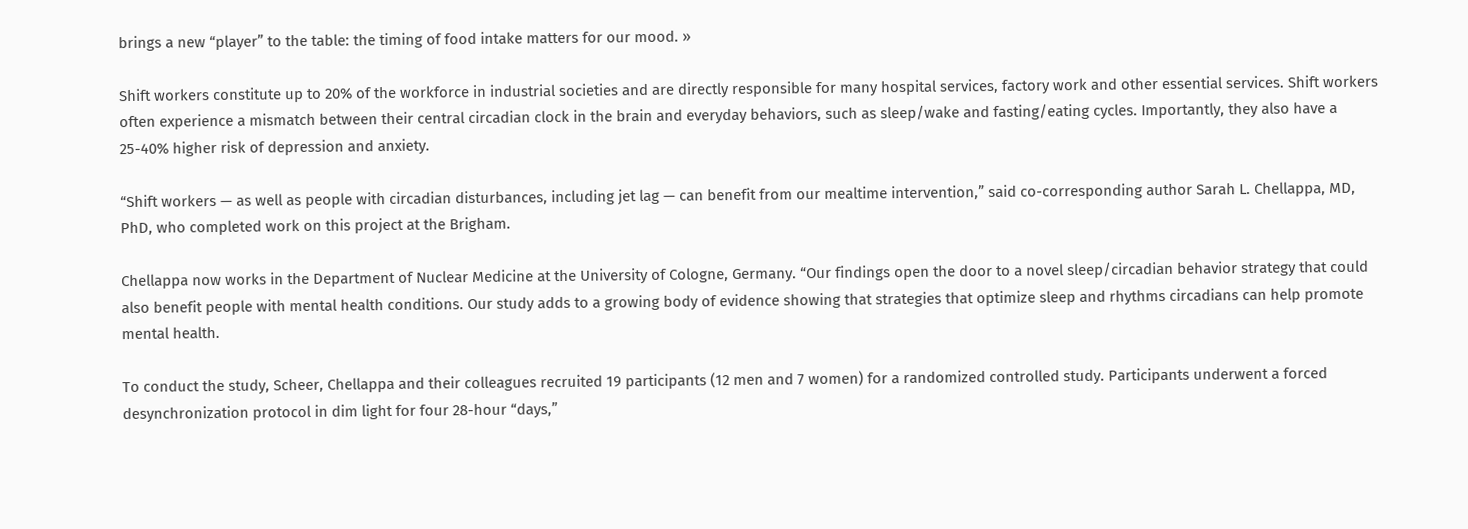brings a new “player” to the table: the timing of food intake matters for our mood. »

Shift workers constitute up to 20% of the workforce in industrial societies and are directly responsible for many hospital services, factory work and other essential services. Shift workers often experience a mismatch between their central circadian clock in the brain and everyday behaviors, such as sleep/wake and fasting/eating cycles. Importantly, they also have a 25-40% higher risk of depression and anxiety.

“Shift workers — as well as people with circadian disturbances, including jet lag — can benefit from our mealtime intervention,” said co-corresponding author Sarah L. Chellappa, MD, PhD, who completed work on this project at the Brigham.

Chellappa now works in the Department of Nuclear Medicine at the University of Cologne, Germany. “Our findings open the door to a novel sleep/circadian behavior strategy that could also benefit people with mental health conditions. Our study adds to a growing body of evidence showing that strategies that optimize sleep and rhythms circadians can help promote mental health.

To conduct the study, Scheer, Chellappa and their colleagues recruited 19 participants (12 men and 7 women) for a randomized controlled study. Participants underwent a forced desynchronization protocol in dim light for four 28-hour “days,”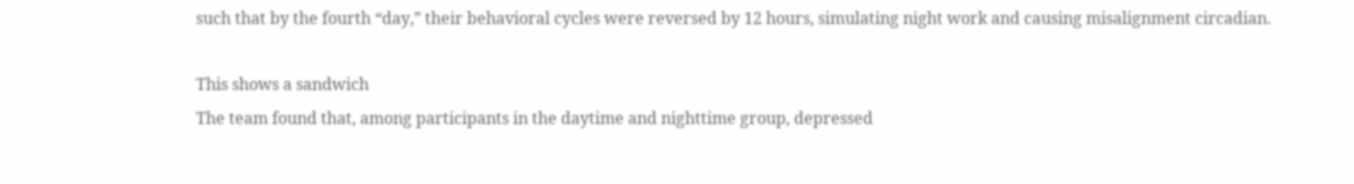such that by the fourth “day,” their behavioral cycles were reversed by 12 hours, simulating night work and causing misalignment circadian.

This shows a sandwich
The team found that, among participants in the daytime and nighttime group, depressed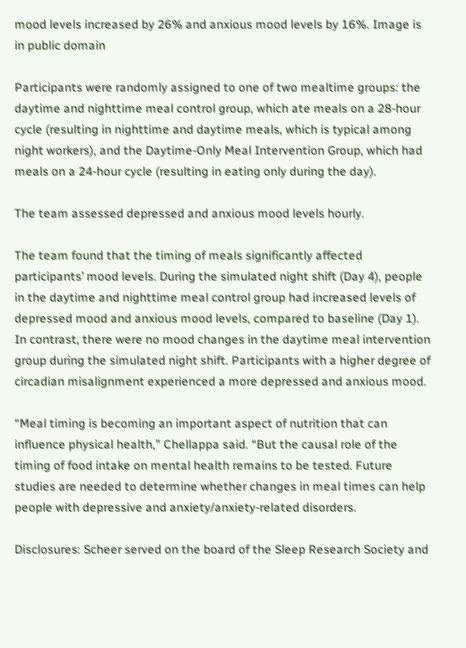mood levels increased by 26% and anxious mood levels by 16%. Image is in public domain

Participants were randomly assigned to one of two mealtime groups: the daytime and nighttime meal control group, which ate meals on a 28-hour cycle (resulting in nighttime and daytime meals, which is typical among night workers), and the Daytime-Only Meal Intervention Group, which had meals on a 24-hour cycle (resulting in eating only during the day).

The team assessed depressed and anxious mood levels hourly.

The team found that the timing of meals significantly affected participants’ mood levels. During the simulated night shift (Day 4), people in the daytime and nighttime meal control group had increased levels of depressed mood and anxious mood levels, compared to baseline (Day 1). In contrast, there were no mood changes in the daytime meal intervention group during the simulated night shift. Participants with a higher degree of circadian misalignment experienced a more depressed and anxious mood.

“Meal timing is becoming an important aspect of nutrition that can influence physical health,” Chellappa said. “But the causal role of the timing of food intake on mental health remains to be tested. Future studies are needed to determine whether changes in meal times can help people with depressive and anxiety/anxiety-related disorders.

Disclosures: Scheer served on the board of the Sleep Research Society and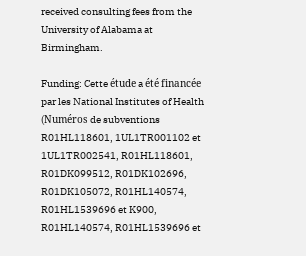received consulting fees from the University of Alabama at Birmingham.

Funding: Cette étude a été financée par les National Institutes of Health (Numéros de subventions R01HL118601, 1UL1TR001102 et 1UL1TR002541, R01HL118601, R01DK099512, R01DK102696, R01DK105072, R01HL140574, R01HL1539696 et K900, R01HL140574, R01HL1539696 et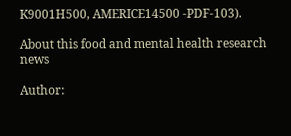K9001H500, AMERICE14500 -PDF-103).

About this food and mental health research news

Author: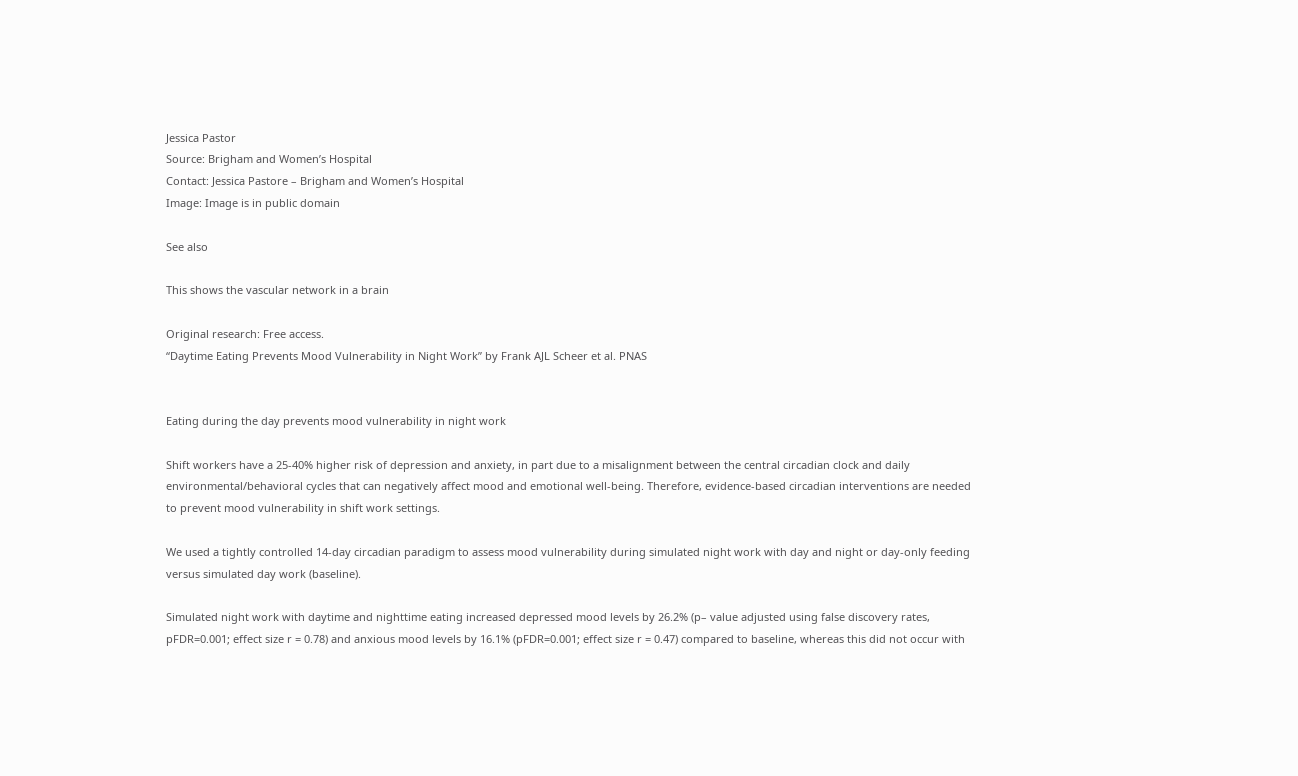Jessica Pastor
Source: Brigham and Women’s Hospital
Contact: Jessica Pastore – Brigham and Women’s Hospital
Image: Image is in public domain

See also

This shows the vascular network in a brain

Original research: Free access.
“Daytime Eating Prevents Mood Vulnerability in Night Work” by Frank AJL Scheer et al. PNAS


Eating during the day prevents mood vulnerability in night work

Shift workers have a 25-40% higher risk of depression and anxiety, in part due to a misalignment between the central circadian clock and daily environmental/behavioral cycles that can negatively affect mood and emotional well-being. Therefore, evidence-based circadian interventions are needed to prevent mood vulnerability in shift work settings.

We used a tightly controlled 14-day circadian paradigm to assess mood vulnerability during simulated night work with day and night or day-only feeding versus simulated day work (baseline).

Simulated night work with daytime and nighttime eating increased depressed mood levels by 26.2% (p– value adjusted using false discovery rates, pFDR=0.001; effect size r = 0.78) and anxious mood levels by 16.1% (pFDR=0.001; effect size r = 0.47) compared to baseline, whereas this did not occur with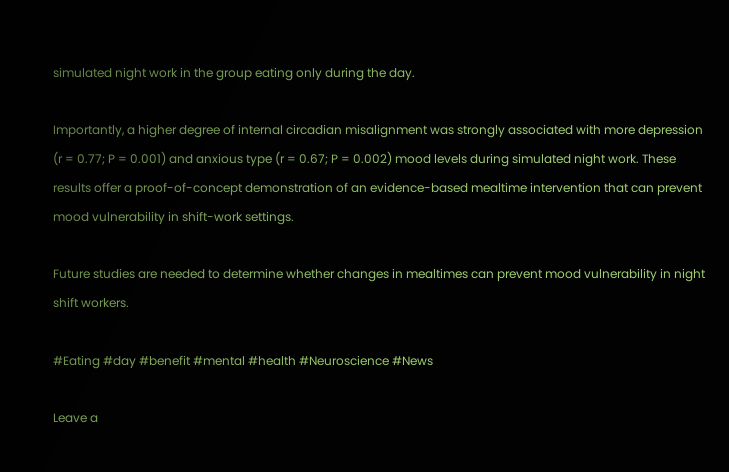simulated night work in the group eating only during the day.

Importantly, a higher degree of internal circadian misalignment was strongly associated with more depression (r = 0.77; P = 0.001) and anxious type (r = 0.67; P = 0.002) mood levels during simulated night work. These results offer a proof-of-concept demonstration of an evidence-based mealtime intervention that can prevent mood vulnerability in shift-work settings.

Future studies are needed to determine whether changes in mealtimes can prevent mood vulnerability in night shift workers.

#Eating #day #benefit #mental #health #Neuroscience #News

Leave a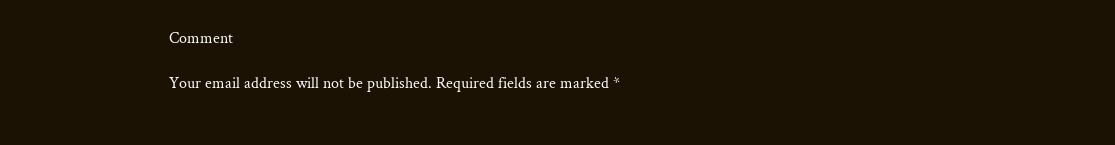Comment

Your email address will not be published. Required fields are marked *